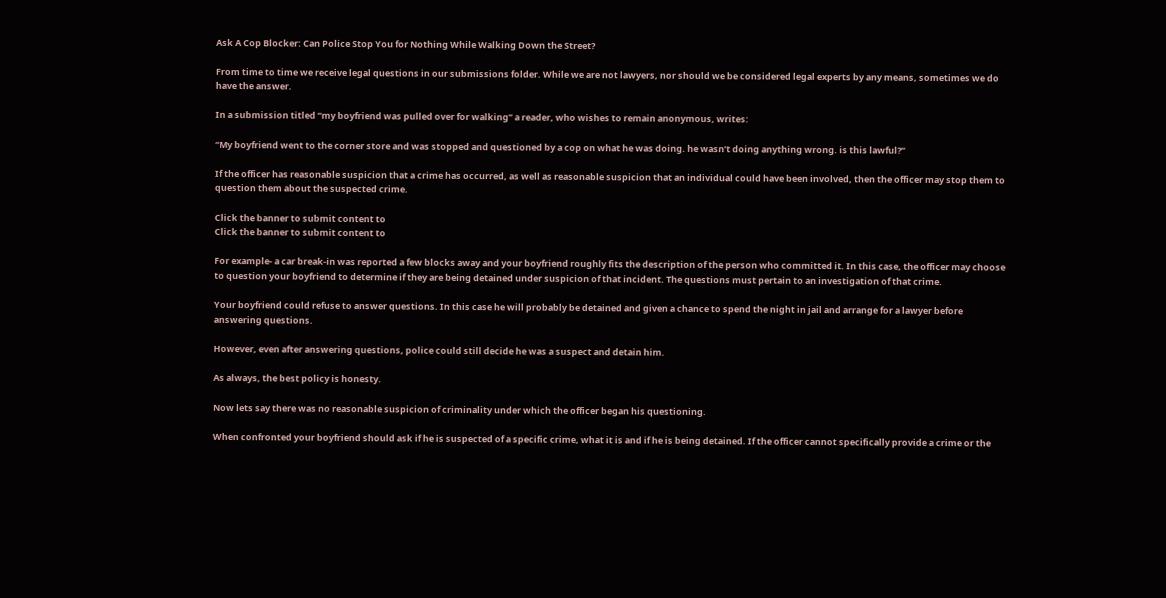Ask A Cop Blocker: Can Police Stop You for Nothing While Walking Down the Street?

From time to time we receive legal questions in our submissions folder. While we are not lawyers, nor should we be considered legal experts by any means, sometimes we do have the answer.

In a submission titled “my boyfriend was pulled over for walking” a reader, who wishes to remain anonymous, writes:

“My boyfriend went to the corner store and was stopped and questioned by a cop on what he was doing. he wasn’t doing anything wrong. is this lawful?”

If the officer has reasonable suspicion that a crime has occurred, as well as reasonable suspicion that an individual could have been involved, then the officer may stop them to question them about the suspected crime.

Click the banner to submit content to
Click the banner to submit content to

For example- a car break-in was reported a few blocks away and your boyfriend roughly fits the description of the person who committed it. In this case, the officer may choose to question your boyfriend to determine if they are being detained under suspicion of that incident. The questions must pertain to an investigation of that crime.

Your boyfriend could refuse to answer questions. In this case he will probably be detained and given a chance to spend the night in jail and arrange for a lawyer before answering questions.

However, even after answering questions, police could still decide he was a suspect and detain him.

As always, the best policy is honesty.

Now lets say there was no reasonable suspicion of criminality under which the officer began his questioning.

When confronted your boyfriend should ask if he is suspected of a specific crime, what it is and if he is being detained. If the officer cannot specifically provide a crime or the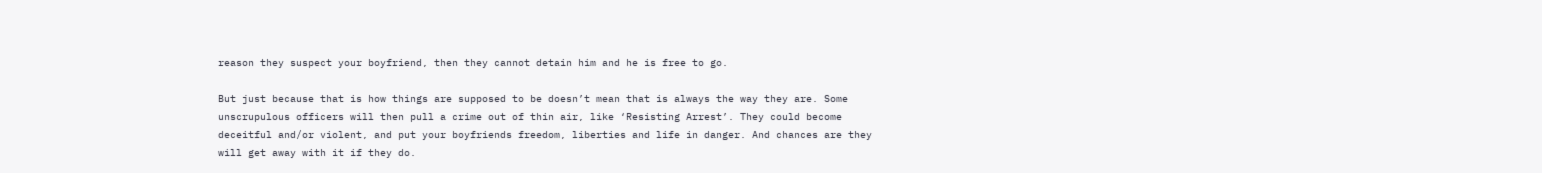reason they suspect your boyfriend, then they cannot detain him and he is free to go.

But just because that is how things are supposed to be doesn’t mean that is always the way they are. Some unscrupulous officers will then pull a crime out of thin air, like ‘Resisting Arrest’. They could become deceitful and/or violent, and put your boyfriends freedom, liberties and life in danger. And chances are they will get away with it if they do.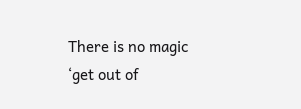There is no magic ‘get out of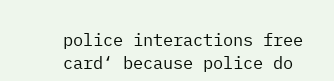police interactions free card‘ because police do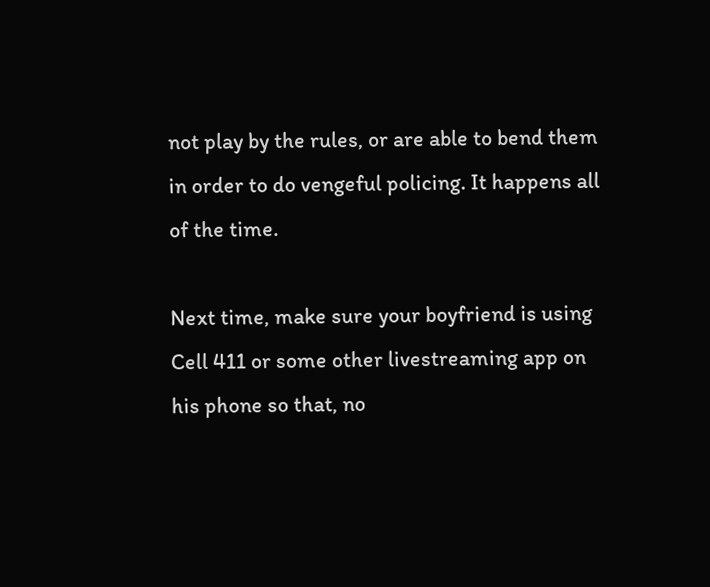not play by the rules, or are able to bend them in order to do vengeful policing. It happens all of the time.

Next time, make sure your boyfriend is using Cell 411 or some other livestreaming app on his phone so that, no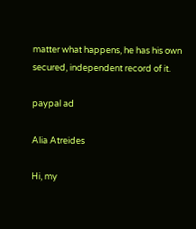matter what happens, he has his own secured, independent record of it.

paypal ad

Alia Atreides

Hi, my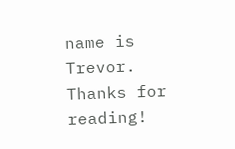name is Trevor. Thanks for reading!